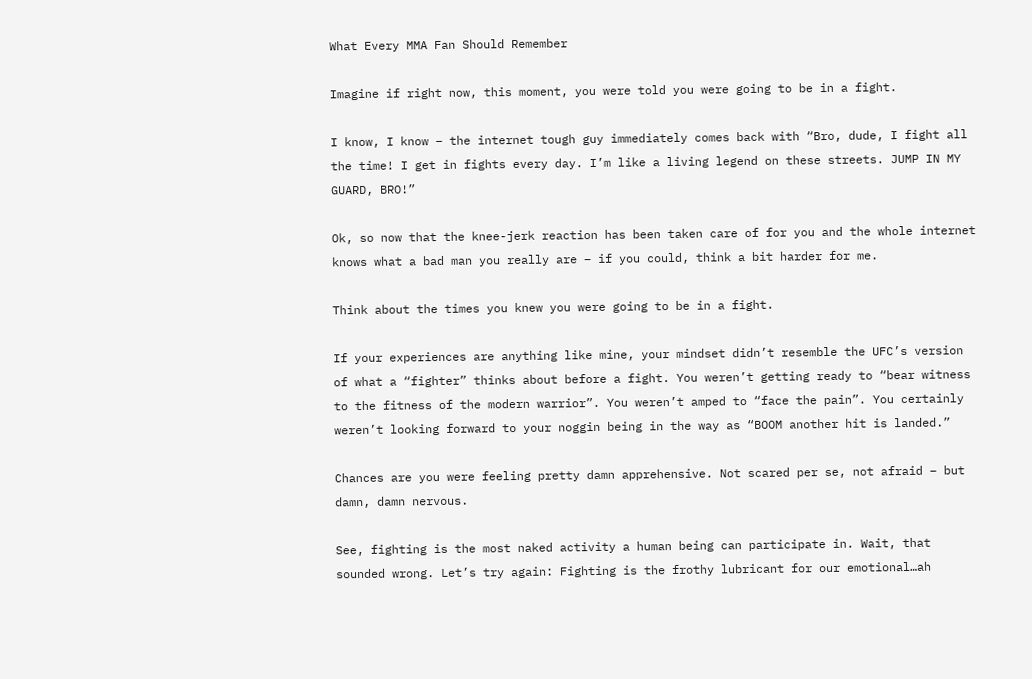What Every MMA Fan Should Remember

Imagine if right now, this moment, you were told you were going to be in a fight.

I know, I know – the internet tough guy immediately comes back with “Bro, dude, I fight all the time! I get in fights every day. I’m like a living legend on these streets. JUMP IN MY GUARD, BRO!”

Ok, so now that the knee-jerk reaction has been taken care of for you and the whole internet knows what a bad man you really are – if you could, think a bit harder for me.

Think about the times you knew you were going to be in a fight.

If your experiences are anything like mine, your mindset didn’t resemble the UFC’s version of what a “fighter” thinks about before a fight. You weren’t getting ready to “bear witness to the fitness of the modern warrior”. You weren’t amped to “face the pain”. You certainly weren’t looking forward to your noggin being in the way as “BOOM another hit is landed.”

Chances are you were feeling pretty damn apprehensive. Not scared per se, not afraid – but damn, damn nervous.

See, fighting is the most naked activity a human being can participate in. Wait, that sounded wrong. Let’s try again: Fighting is the frothy lubricant for our emotional…ah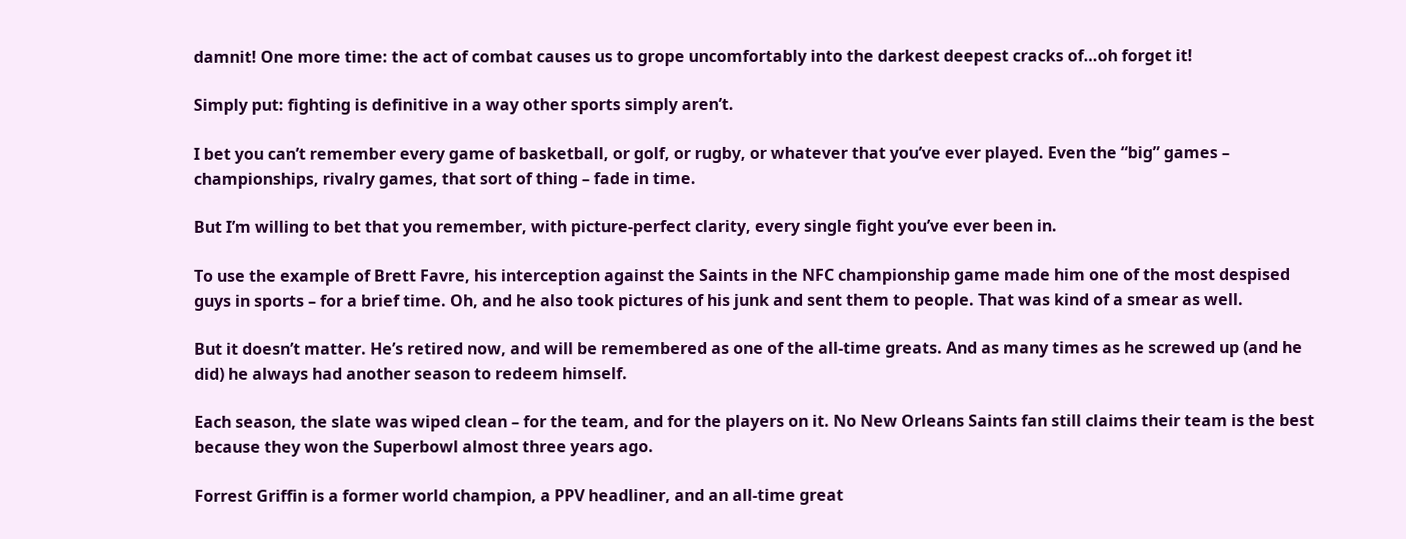damnit! One more time: the act of combat causes us to grope uncomfortably into the darkest deepest cracks of…oh forget it!

Simply put: fighting is definitive in a way other sports simply aren’t.

I bet you can’t remember every game of basketball, or golf, or rugby, or whatever that you’ve ever played. Even the “big” games – championships, rivalry games, that sort of thing – fade in time.

But I’m willing to bet that you remember, with picture-perfect clarity, every single fight you’ve ever been in.

To use the example of Brett Favre, his interception against the Saints in the NFC championship game made him one of the most despised guys in sports – for a brief time. Oh, and he also took pictures of his junk and sent them to people. That was kind of a smear as well.

But it doesn’t matter. He’s retired now, and will be remembered as one of the all-time greats. And as many times as he screwed up (and he did) he always had another season to redeem himself.

Each season, the slate was wiped clean – for the team, and for the players on it. No New Orleans Saints fan still claims their team is the best because they won the Superbowl almost three years ago.

Forrest Griffin is a former world champion, a PPV headliner, and an all-time great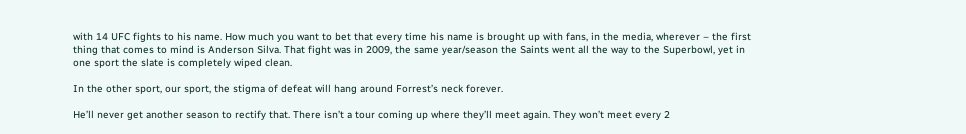with 14 UFC fights to his name. How much you want to bet that every time his name is brought up with fans, in the media, wherever – the first thing that comes to mind is Anderson Silva. That fight was in 2009, the same year/season the Saints went all the way to the Superbowl, yet in one sport the slate is completely wiped clean.

In the other sport, our sport, the stigma of defeat will hang around Forrest’s neck forever.

He’ll never get another season to rectify that. There isn’t a tour coming up where they’ll meet again. They won’t meet every 2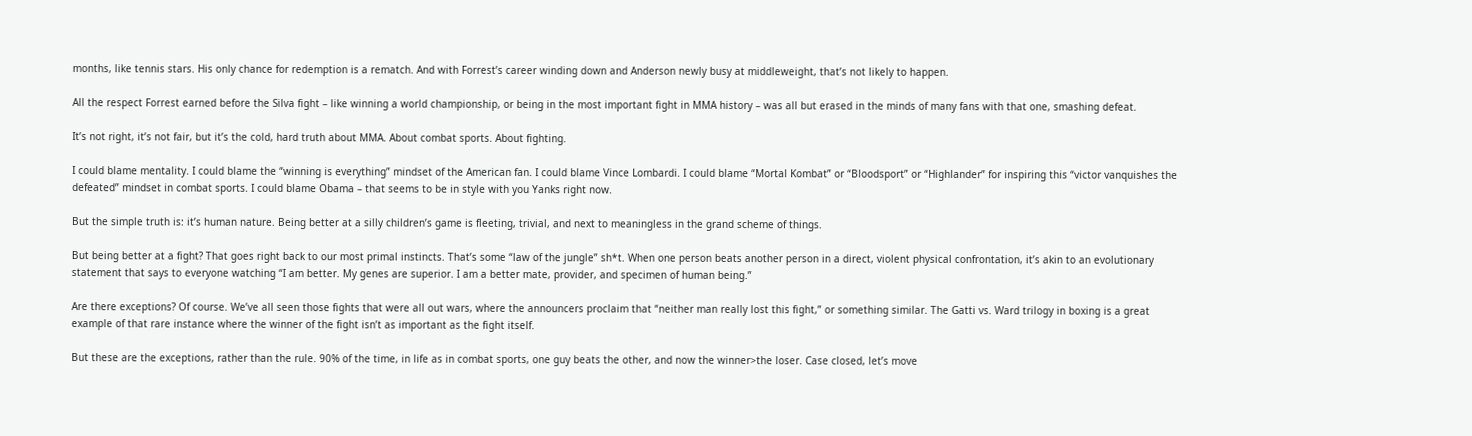months, like tennis stars. His only chance for redemption is a rematch. And with Forrest’s career winding down and Anderson newly busy at middleweight, that’s not likely to happen.

All the respect Forrest earned before the Silva fight – like winning a world championship, or being in the most important fight in MMA history – was all but erased in the minds of many fans with that one, smashing defeat.

It’s not right, it’s not fair, but it’s the cold, hard truth about MMA. About combat sports. About fighting.

I could blame mentality. I could blame the “winning is everything” mindset of the American fan. I could blame Vince Lombardi. I could blame “Mortal Kombat” or “Bloodsport” or “Highlander” for inspiring this “victor vanquishes the defeated” mindset in combat sports. I could blame Obama – that seems to be in style with you Yanks right now.

But the simple truth is: it’s human nature. Being better at a silly children’s game is fleeting, trivial, and next to meaningless in the grand scheme of things.

But being better at a fight? That goes right back to our most primal instincts. That’s some “law of the jungle” sh*t. When one person beats another person in a direct, violent physical confrontation, it’s akin to an evolutionary statement that says to everyone watching “I am better. My genes are superior. I am a better mate, provider, and specimen of human being.”

Are there exceptions? Of course. We’ve all seen those fights that were all out wars, where the announcers proclaim that “neither man really lost this fight,” or something similar. The Gatti vs. Ward trilogy in boxing is a great example of that rare instance where the winner of the fight isn’t as important as the fight itself.

But these are the exceptions, rather than the rule. 90% of the time, in life as in combat sports, one guy beats the other, and now the winner>the loser. Case closed, let’s move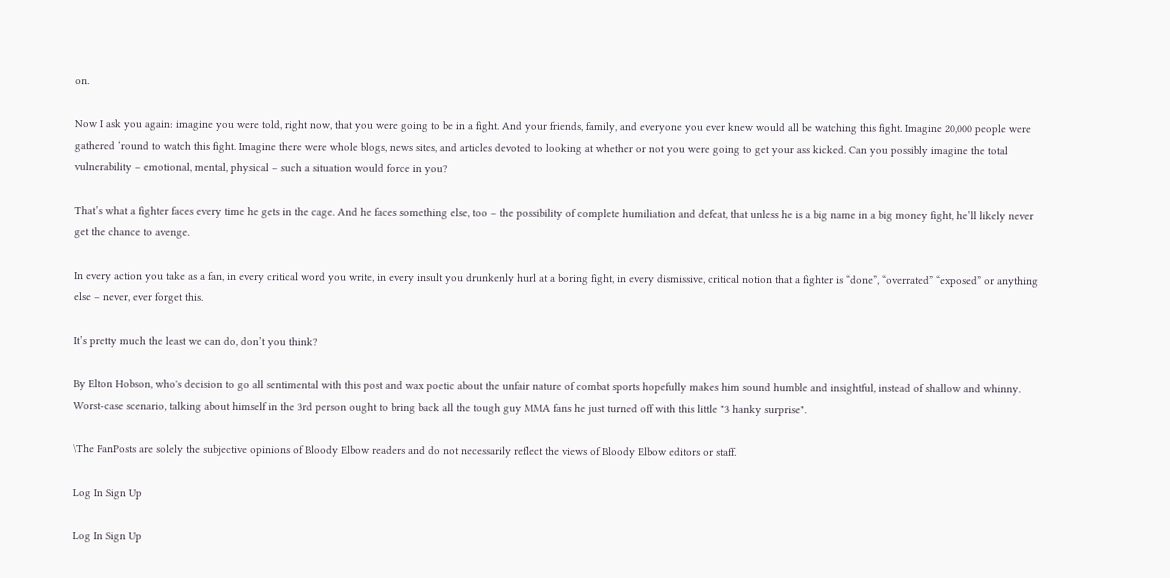on.

Now I ask you again: imagine you were told, right now, that you were going to be in a fight. And your friends, family, and everyone you ever knew would all be watching this fight. Imagine 20,000 people were gathered ‘round to watch this fight. Imagine there were whole blogs, news sites, and articles devoted to looking at whether or not you were going to get your ass kicked. Can you possibly imagine the total vulnerability – emotional, mental, physical – such a situation would force in you?

That’s what a fighter faces every time he gets in the cage. And he faces something else, too – the possibility of complete humiliation and defeat, that unless he is a big name in a big money fight, he’ll likely never get the chance to avenge.

In every action you take as a fan, in every critical word you write, in every insult you drunkenly hurl at a boring fight, in every dismissive, critical notion that a fighter is “done”, “overrated” “exposed” or anything else – never, ever forget this.

It’s pretty much the least we can do, don’t you think?

By Elton Hobson, who's decision to go all sentimental with this post and wax poetic about the unfair nature of combat sports hopefully makes him sound humble and insightful, instead of shallow and whinny. Worst-case scenario, talking about himself in the 3rd person ought to bring back all the tough guy MMA fans he just turned off with this little "3 hanky surprise".

\The FanPosts are solely the subjective opinions of Bloody Elbow readers and do not necessarily reflect the views of Bloody Elbow editors or staff.

Log In Sign Up

Log In Sign Up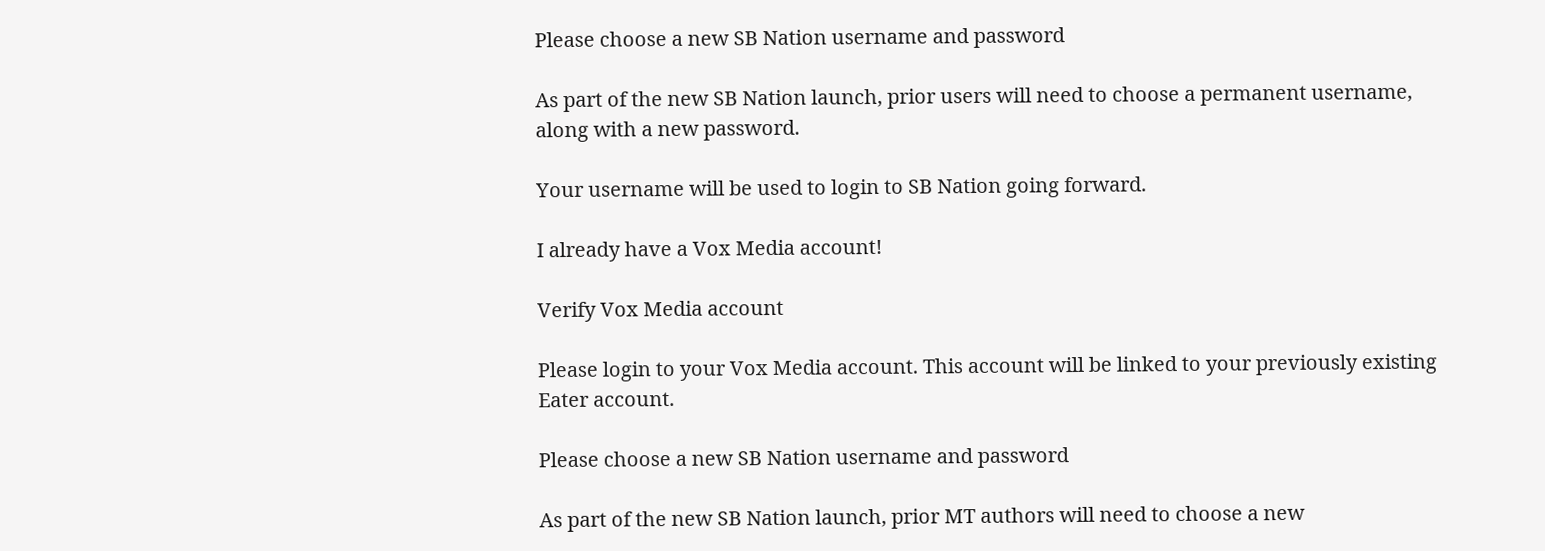Please choose a new SB Nation username and password

As part of the new SB Nation launch, prior users will need to choose a permanent username, along with a new password.

Your username will be used to login to SB Nation going forward.

I already have a Vox Media account!

Verify Vox Media account

Please login to your Vox Media account. This account will be linked to your previously existing Eater account.

Please choose a new SB Nation username and password

As part of the new SB Nation launch, prior MT authors will need to choose a new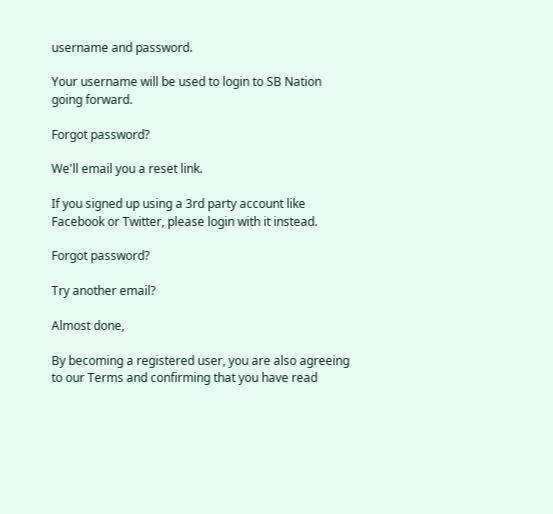username and password.

Your username will be used to login to SB Nation going forward.

Forgot password?

We'll email you a reset link.

If you signed up using a 3rd party account like Facebook or Twitter, please login with it instead.

Forgot password?

Try another email?

Almost done,

By becoming a registered user, you are also agreeing to our Terms and confirming that you have read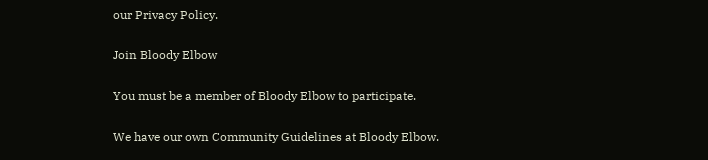our Privacy Policy.

Join Bloody Elbow

You must be a member of Bloody Elbow to participate.

We have our own Community Guidelines at Bloody Elbow.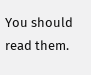You should read them.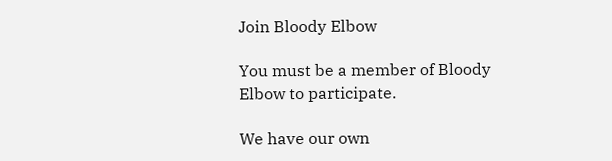Join Bloody Elbow

You must be a member of Bloody Elbow to participate.

We have our own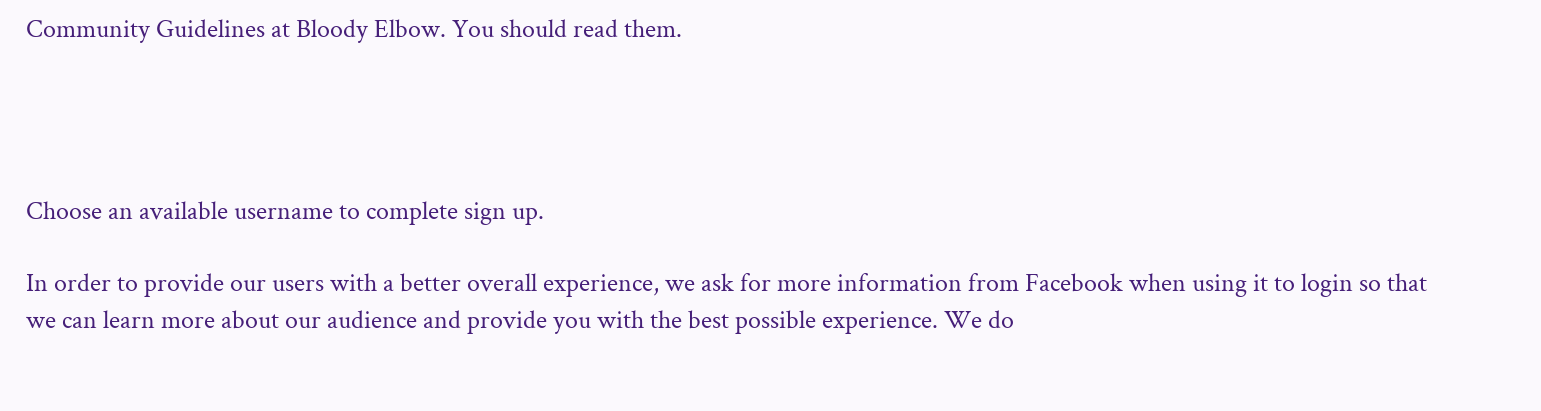Community Guidelines at Bloody Elbow. You should read them.




Choose an available username to complete sign up.

In order to provide our users with a better overall experience, we ask for more information from Facebook when using it to login so that we can learn more about our audience and provide you with the best possible experience. We do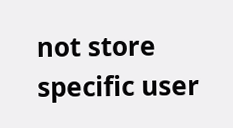not store specific user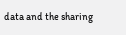data and the sharing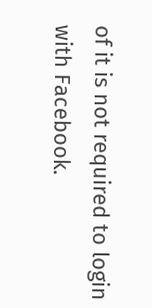of it is not required to login with Facebook.